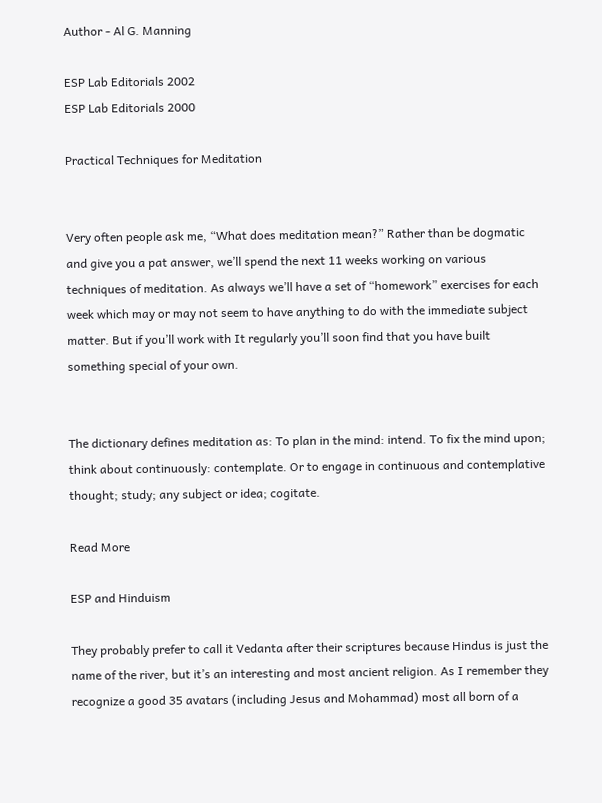Author - Al G. Manning

ESP Lab Editorials 2002
ESP Lab Editorials 2000

Practical Techniques for Meditation


Very often people ask me, “What does meditation mean?” Rather than be dogmatic and give you a pat answer, we’ll spend the next 11 weeks working on various techniques of meditation. As always we’ll have a set of “homework” exercises for each week which may or may not seem to have anything to do with the immediate subject matter. But if you’ll work with It regularly you’ll soon find that you have built something special of your own.


The dictionary defines meditation as: To plan in the mind: intend. To fix the mind upon; think about continuously: contemplate. Or to engage in continuous and contemplative thought; study; any subject or idea; cogitate.

Read More

ESP and Hinduism

They probably prefer to call it Vedanta after their scriptures because Hindus is just the name of the river, but it’s an interesting and most ancient religion. As I remember they recognize a good 35 avatars (including Jesus and Mohammad) most all born of a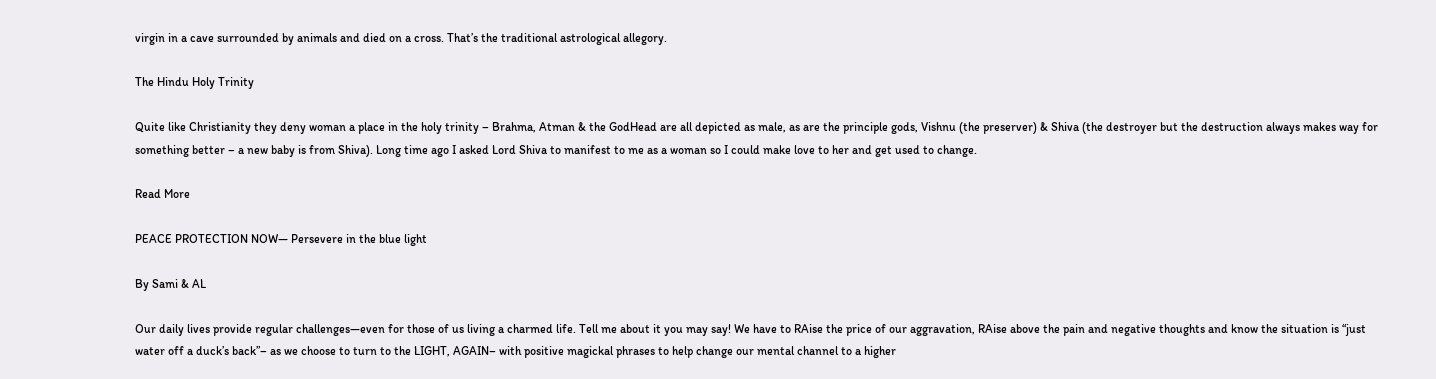virgin in a cave surrounded by animals and died on a cross. That’s the traditional astrological allegory.

The Hindu Holy Trinity

Quite like Christianity they deny woman a place in the holy trinity – Brahma, Atman & the GodHead are all depicted as male, as are the principle gods, Vishnu (the preserver) & Shiva (the destroyer but the destruction always makes way for something better – a new baby is from Shiva). Long time ago I asked Lord Shiva to manifest to me as a woman so I could make love to her and get used to change.

Read More

PEACE PROTECTION NOW— Persevere in the blue light

By Sami & AL

Our daily lives provide regular challenges—even for those of us living a charmed life. Tell me about it you may say! We have to RAise the price of our aggravation, RAise above the pain and negative thoughts and know the situation is “just water off a duck’s back”– as we choose to turn to the LIGHT, AGAIN– with positive magickal phrases to help change our mental channel to a higher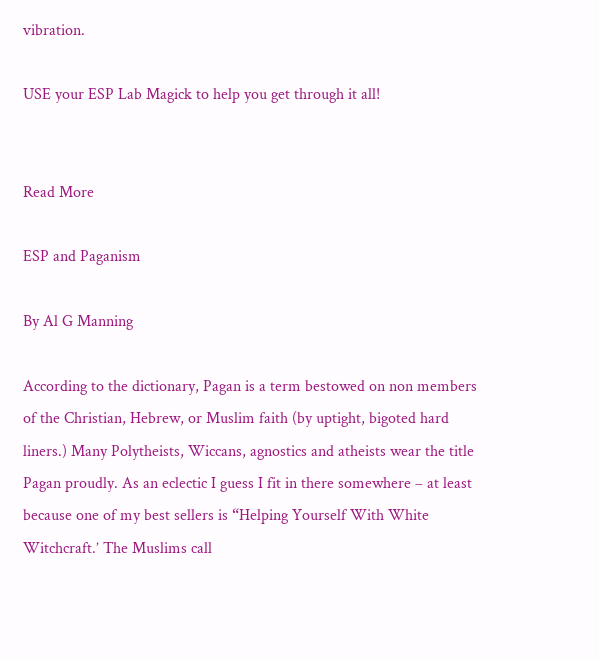vibration.

USE your ESP Lab Magick to help you get through it all!


Read More

ESP and Paganism

By Al G Manning

According to the dictionary, Pagan is a term bestowed on non members of the Christian, Hebrew, or Muslim faith (by uptight, bigoted hard liners.) Many Polytheists, Wiccans, agnostics and atheists wear the title Pagan proudly. As an eclectic I guess I fit in there somewhere – at least because one of my best sellers is “Helping Yourself With White Witchcraft.’ The Muslims call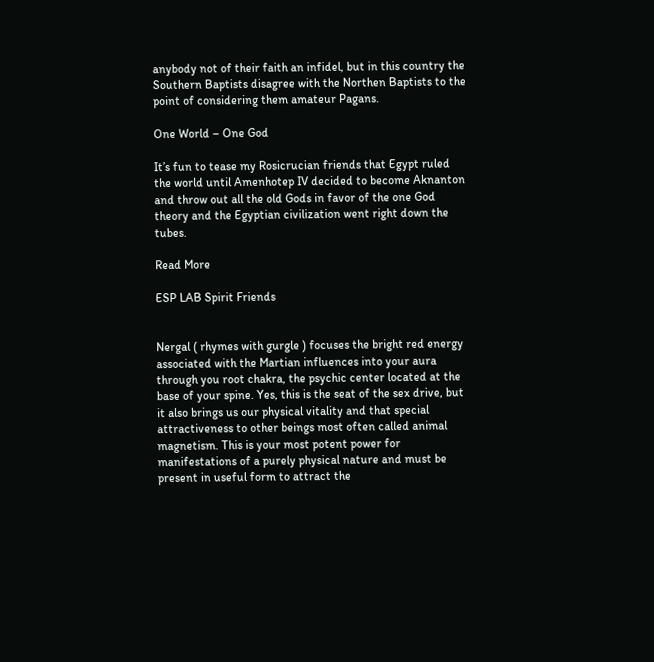anybody not of their faith an infidel, but in this country the Southern Baptists disagree with the Northen Baptists to the point of considering them amateur Pagans.

One World – One God

It’s fun to tease my Rosicrucian friends that Egypt ruled the world until Amenhotep IV decided to become Aknanton and throw out all the old Gods in favor of the one God theory and the Egyptian civilization went right down the tubes.

Read More

ESP LAB Spirit Friends


Nergal ( rhymes with gurgle ) focuses the bright red energy associated with the Martian influences into your aura through you root chakra, the psychic center located at the base of your spine. Yes, this is the seat of the sex drive, but it also brings us our physical vitality and that special attractiveness to other beings most often called animal magnetism. This is your most potent power for manifestations of a purely physical nature and must be present in useful form to attract the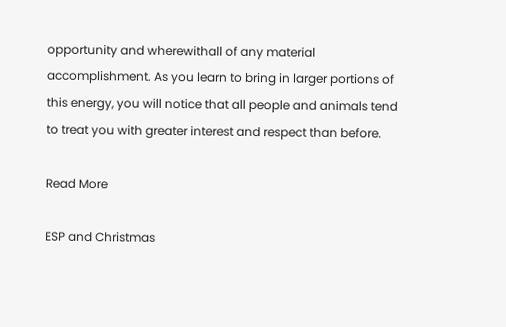opportunity and wherewithall of any material accomplishment. As you learn to bring in larger portions of this energy, you will notice that all people and animals tend to treat you with greater interest and respect than before.

Read More

ESP and Christmas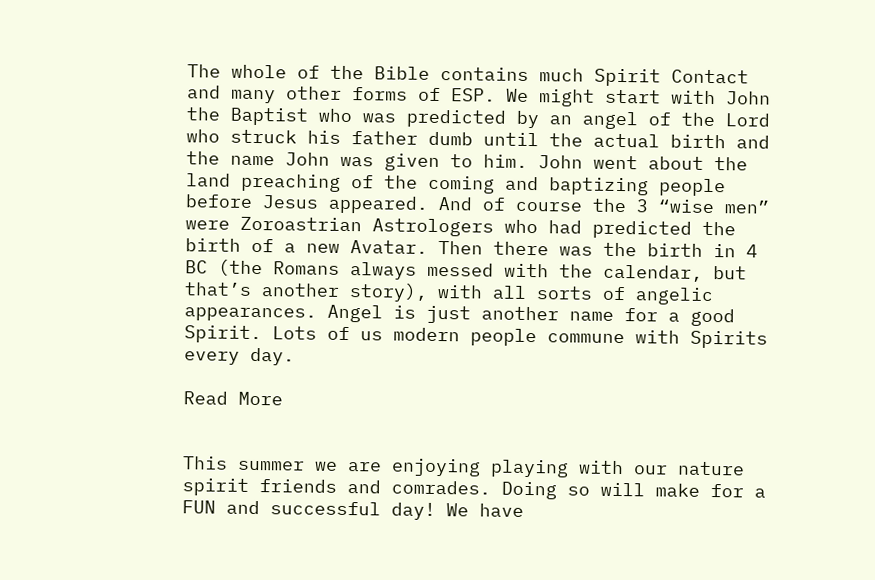The whole of the Bible contains much Spirit Contact and many other forms of ESP. We might start with John the Baptist who was predicted by an angel of the Lord who struck his father dumb until the actual birth and the name John was given to him. John went about the land preaching of the coming and baptizing people before Jesus appeared. And of course the 3 “wise men” were Zoroastrian Astrologers who had predicted the birth of a new Avatar. Then there was the birth in 4 BC (the Romans always messed with the calendar, but that’s another story), with all sorts of angelic appearances. Angel is just another name for a good Spirit. Lots of us modern people commune with Spirits every day.

Read More


This summer we are enjoying playing with our nature spirit friends and comrades. Doing so will make for a FUN and successful day! We have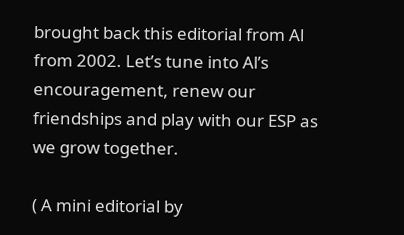brought back this editorial from Al from 2002. Let’s tune into Al’s encouragement, renew our friendships and play with our ESP as we grow together.

( A mini editorial by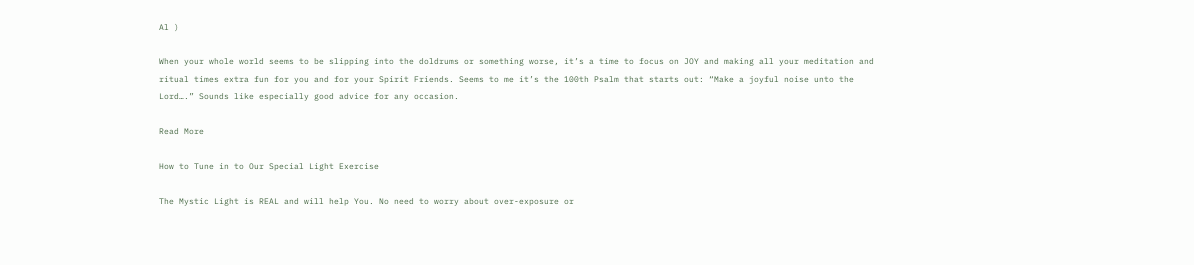Al )

When your whole world seems to be slipping into the doldrums or something worse, it’s a time to focus on JOY and making all your meditation and ritual times extra fun for you and for your Spirit Friends. Seems to me it’s the 100th Psalm that starts out: “Make a joyful noise unto the Lord….” Sounds like especially good advice for any occasion.

Read More

How to Tune in to Our Special Light Exercise

The Mystic Light is REAL and will help You. No need to worry about over-exposure or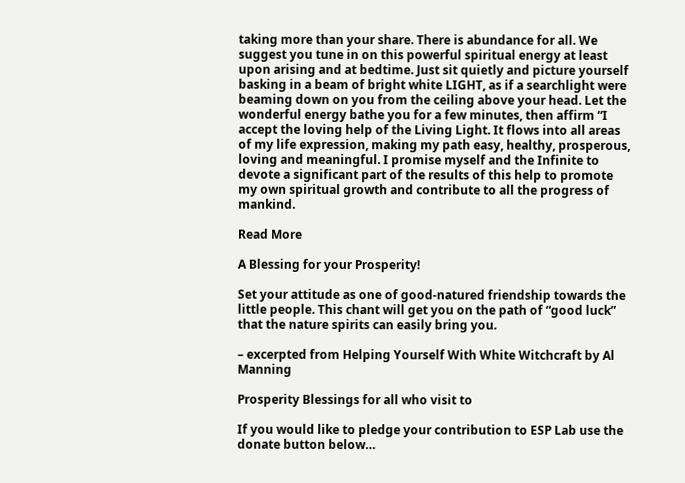taking more than your share. There is abundance for all. We suggest you tune in on this powerful spiritual energy at least upon arising and at bedtime. Just sit quietly and picture yourself basking in a beam of bright white LIGHT, as if a searchlight were beaming down on you from the ceiling above your head. Let the wonderful energy bathe you for a few minutes, then affirm “I accept the loving help of the Living Light. It flows into all areas of my life expression, making my path easy, healthy, prosperous, loving and meaningful. I promise myself and the Infinite to devote a significant part of the results of this help to promote my own spiritual growth and contribute to all the progress of mankind.

Read More

A Blessing for your Prosperity!

Set your attitude as one of good-natured friendship towards the little people. This chant will get you on the path of “good luck” that the nature spirits can easily bring you.

– excerpted from Helping Yourself With White Witchcraft by Al Manning

Prosperity Blessings for all who visit to

If you would like to pledge your contribution to ESP Lab use the donate button below…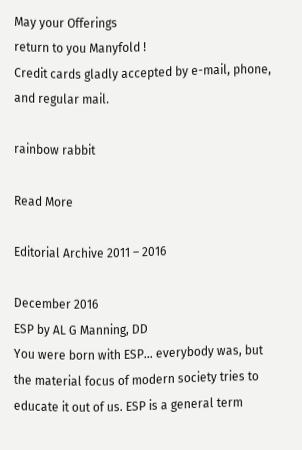May your Offerings
return to you Manyfold !
Credit cards gladly accepted by e-mail, phone, and regular mail.

rainbow rabbit

Read More

Editorial Archive 2011 – 2016

December 2016
ESP by AL G Manning, DD
You were born with ESP… everybody was, but the material focus of modern society tries to educate it out of us. ESP is a general term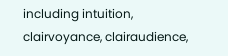including intuition, clairvoyance, clairaudience,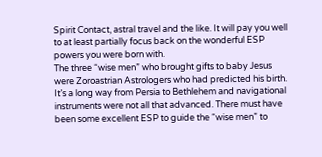Spirit Contact, astral travel and the like. It will pay you well to at least partially focus back on the wonderful ESP powers you were born with.
The three “wise men” who brought gifts to baby Jesus were Zoroastrian Astrologers who had predicted his birth. It’s a long way from Persia to Bethlehem and navigational instruments were not all that advanced. There must have been some excellent ESP to guide the “wise men” to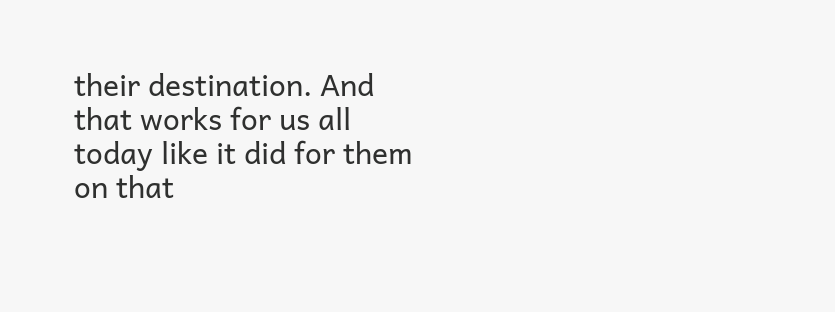their destination. And that works for us all today like it did for them on that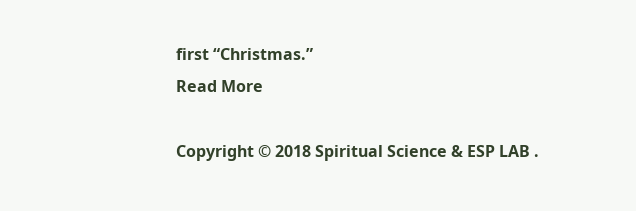first “Christmas.”
Read More

Copyright © 2018 Spiritual Science & ESP LAB .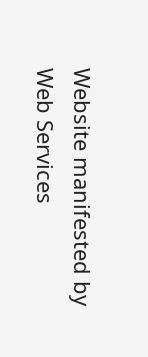Website manifested by Web Services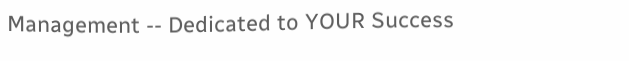Management -- Dedicated to YOUR Success